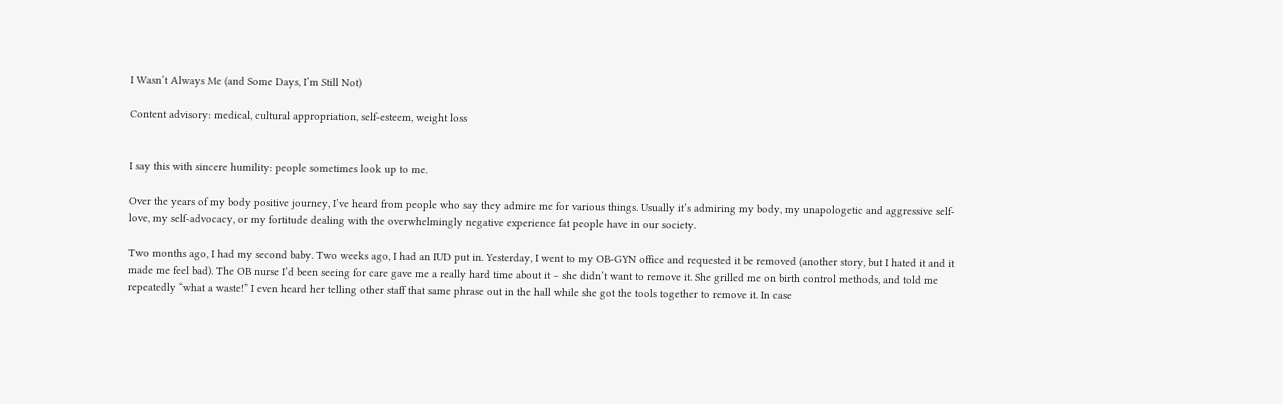I Wasn’t Always Me (and Some Days, I’m Still Not)

Content advisory: medical, cultural appropriation, self-esteem, weight loss


I say this with sincere humility: people sometimes look up to me.

Over the years of my body positive journey, I’ve heard from people who say they admire me for various things. Usually it’s admiring my body, my unapologetic and aggressive self-love, my self-advocacy, or my fortitude dealing with the overwhelmingly negative experience fat people have in our society.

Two months ago, I had my second baby. Two weeks ago, I had an IUD put in. Yesterday, I went to my OB-GYN office and requested it be removed (another story, but I hated it and it made me feel bad). The OB nurse I’d been seeing for care gave me a really hard time about it – she didn’t want to remove it. She grilled me on birth control methods, and told me repeatedly “what a waste!” I even heard her telling other staff that same phrase out in the hall while she got the tools together to remove it. In case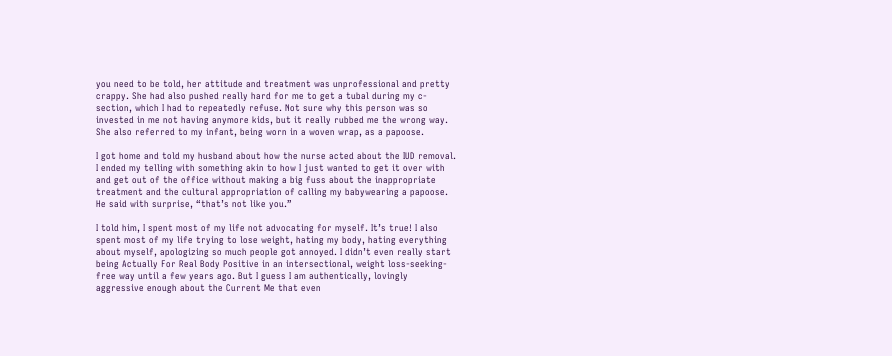you need to be told, her attitude and treatment was unprofessional and pretty crappy. She had also pushed really hard for me to get a tubal during my c-section, which I had to repeatedly refuse. Not sure why this person was so invested in me not having anymore kids, but it really rubbed me the wrong way. She also referred to my infant, being worn in a woven wrap, as a papoose.

I got home and told my husband about how the nurse acted about the IUD removal. I ended my telling with something akin to how I just wanted to get it over with and get out of the office without making a big fuss about the inappropriate treatment and the cultural appropriation of calling my babywearing a papoose. He said with surprise, “that’s not like you.”

I told him, I spent most of my life not advocating for myself. It’s true! I also spent most of my life trying to lose weight, hating my body, hating everything about myself, apologizing so much people got annoyed. I didn’t even really start being Actually For Real Body Positive in an intersectional, weight loss-seeking-free way until a few years ago. But I guess I am authentically, lovingly aggressive enough about the Current Me that even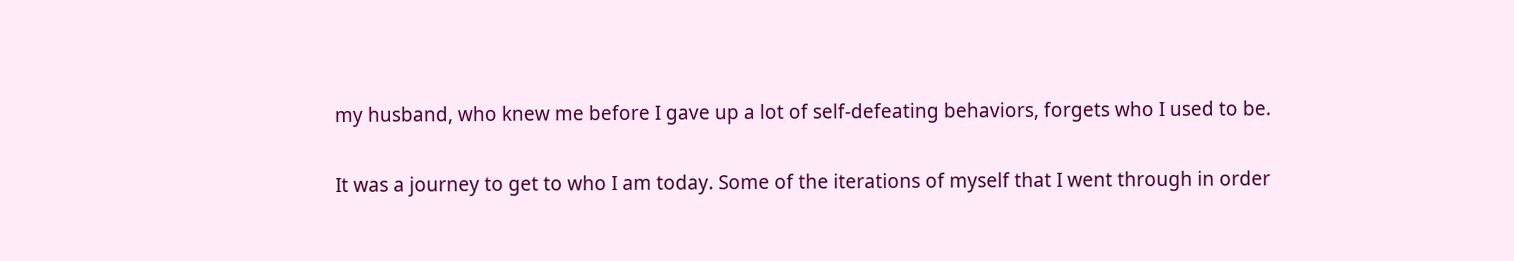my husband, who knew me before I gave up a lot of self-defeating behaviors, forgets who I used to be.

It was a journey to get to who I am today. Some of the iterations of myself that I went through in order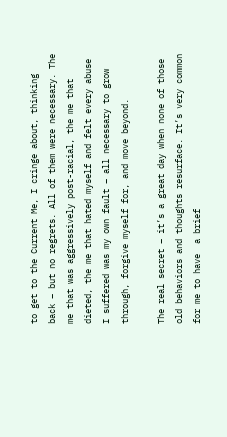to get to the Current Me, I cringe about, thinking back – but no regrets. All of them were necessary. The me that was aggressively post-racial, the me that dieted, the me that hated myself and felt every abuse I suffered was my own fault – all necessary to grow through, forgive myself for, and move beyond.

The real secret – it’s a great day when none of those old behaviors and thoughts resurface. It’s very common for me to have  a brief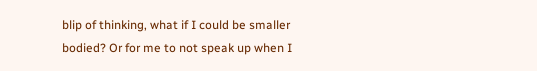blip of thinking, what if I could be smaller bodied? Or for me to not speak up when I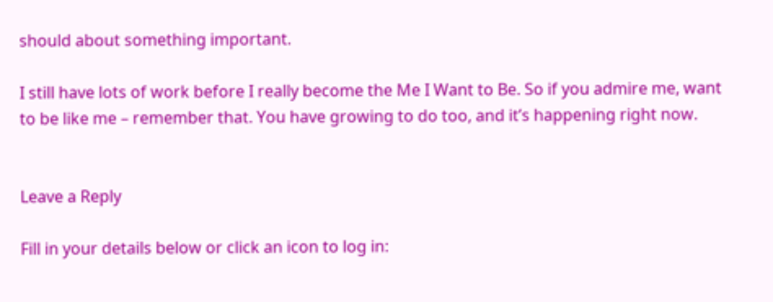should about something important.

I still have lots of work before I really become the Me I Want to Be. So if you admire me, want to be like me – remember that. You have growing to do too, and it’s happening right now.


Leave a Reply

Fill in your details below or click an icon to log in: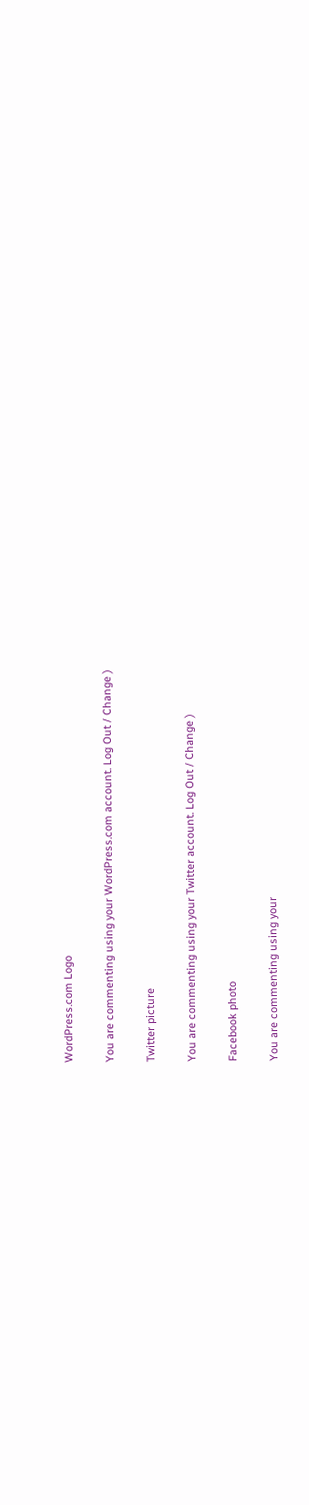WordPress.com Logo

You are commenting using your WordPress.com account. Log Out / Change )

Twitter picture

You are commenting using your Twitter account. Log Out / Change )

Facebook photo

You are commenting using your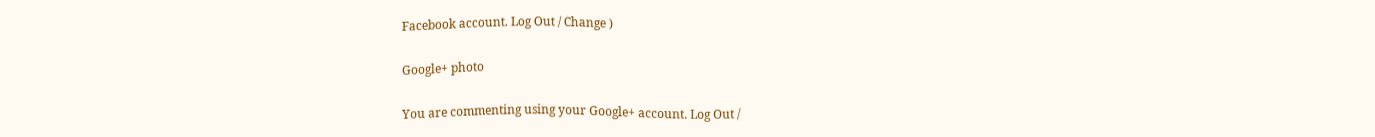Facebook account. Log Out / Change )

Google+ photo

You are commenting using your Google+ account. Log Out /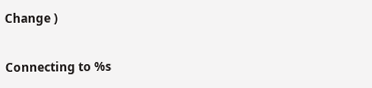Change )

Connecting to %s